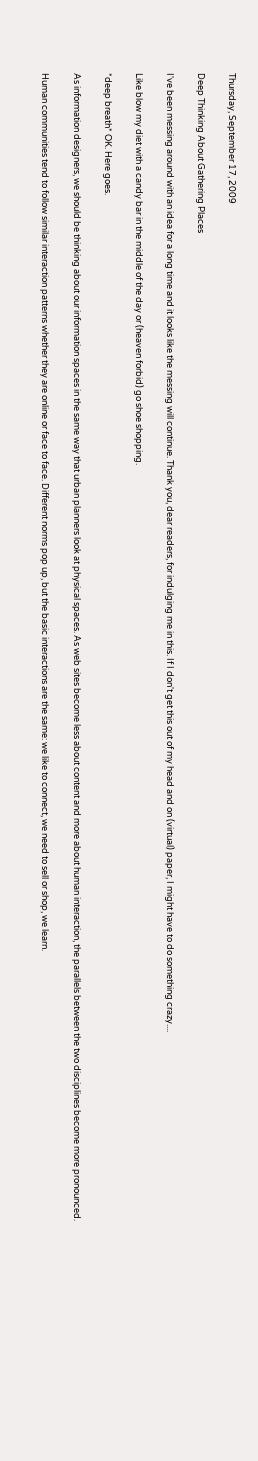Thursday, September 17, 2009

Deep Thinking About Gathering Places

I've been messing around with an idea for a long time and it looks like the messing will continue. Thank you, dear readers, for indulging me in this. If I don't get this out of my head and on (virtual) paper, I might have to do something crazy....

Like blow my diet with a candy bar in the middle of the day or (heaven forbid) go shoe shopping.

*deep breath* OK. Here goes.

As information designers, we should be thinking about our information spaces in the same way that urban planners look at physical spaces. As web sites become less about content and more about human interaction, the parallels between the two disciplines become more pronounced.

Human communities tend to follow similar interaction patterns whether they are online or face to face. Different norms pop up, but the basic interactions are the same: we like to connect, we need to sell or shop, we learn.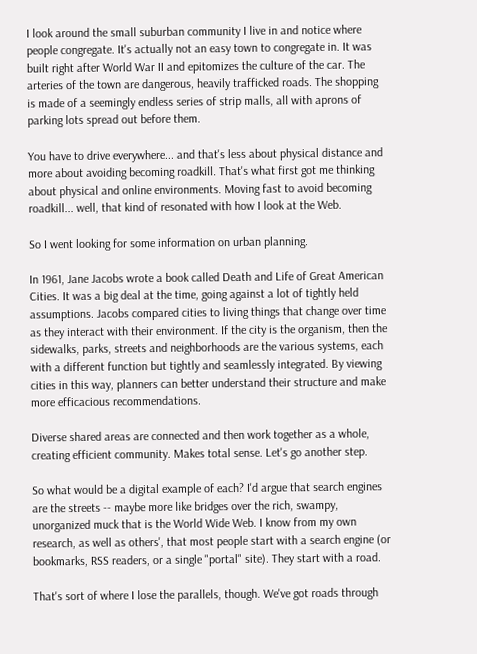I look around the small suburban community I live in and notice where people congregate. It's actually not an easy town to congregate in. It was built right after World War II and epitomizes the culture of the car. The arteries of the town are dangerous, heavily trafficked roads. The shopping is made of a seemingly endless series of strip malls, all with aprons of parking lots spread out before them.

You have to drive everywhere... and that's less about physical distance and more about avoiding becoming roadkill. That's what first got me thinking about physical and online environments. Moving fast to avoid becoming roadkill... well, that kind of resonated with how I look at the Web.

So I went looking for some information on urban planning.

In 1961, Jane Jacobs wrote a book called Death and Life of Great American Cities. It was a big deal at the time, going against a lot of tightly held assumptions. Jacobs compared cities to living things that change over time as they interact with their environment. If the city is the organism, then the sidewalks, parks, streets and neighborhoods are the various systems, each with a different function but tightly and seamlessly integrated. By viewing cities in this way, planners can better understand their structure and make more efficacious recommendations.

Diverse shared areas are connected and then work together as a whole, creating efficient community. Makes total sense. Let's go another step.

So what would be a digital example of each? I'd argue that search engines are the streets -- maybe more like bridges over the rich, swampy, unorganized muck that is the World Wide Web. I know from my own research, as well as others', that most people start with a search engine (or bookmarks, RSS readers, or a single "portal" site). They start with a road.

That's sort of where I lose the parallels, though. We've got roads through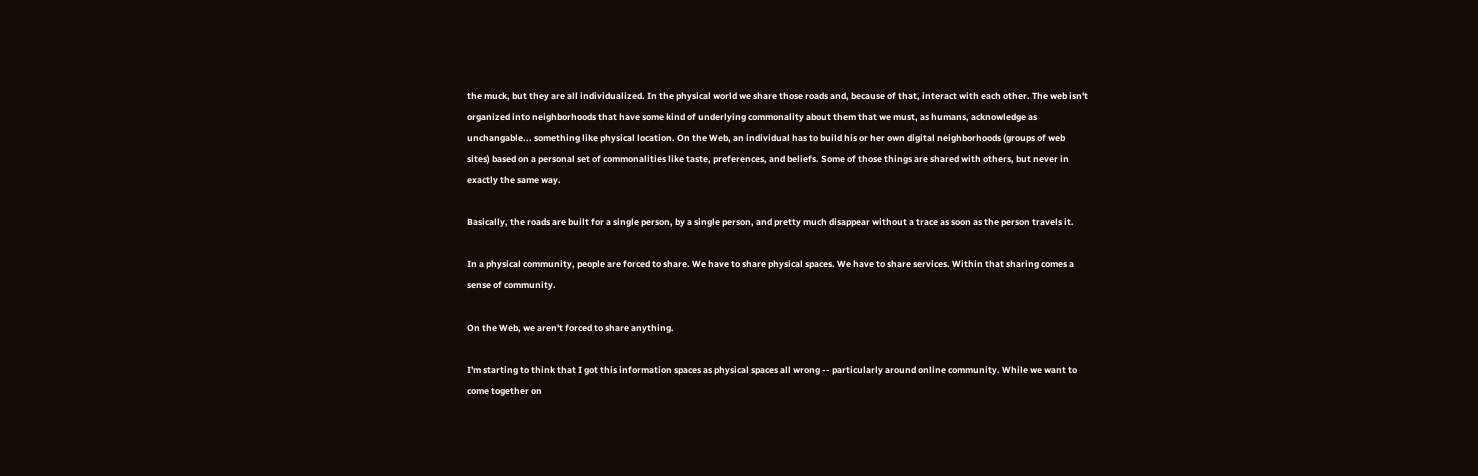the muck, but they are all individualized. In the physical world we share those roads and, because of that, interact with each other. The web isn't organized into neighborhoods that have some kind of underlying commonality about them that we must, as humans, acknowledge as unchangable... something like physical location. On the Web, an individual has to build his or her own digital neighborhoods (groups of web sites) based on a personal set of commonalities like taste, preferences, and beliefs. Some of those things are shared with others, but never in exactly the same way.

Basically, the roads are built for a single person, by a single person, and pretty much disappear without a trace as soon as the person travels it.

In a physical community, people are forced to share. We have to share physical spaces. We have to share services. Within that sharing comes a sense of community.

On the Web, we aren't forced to share anything.

I'm starting to think that I got this information spaces as physical spaces all wrong -- particularly around online community. While we want to come together on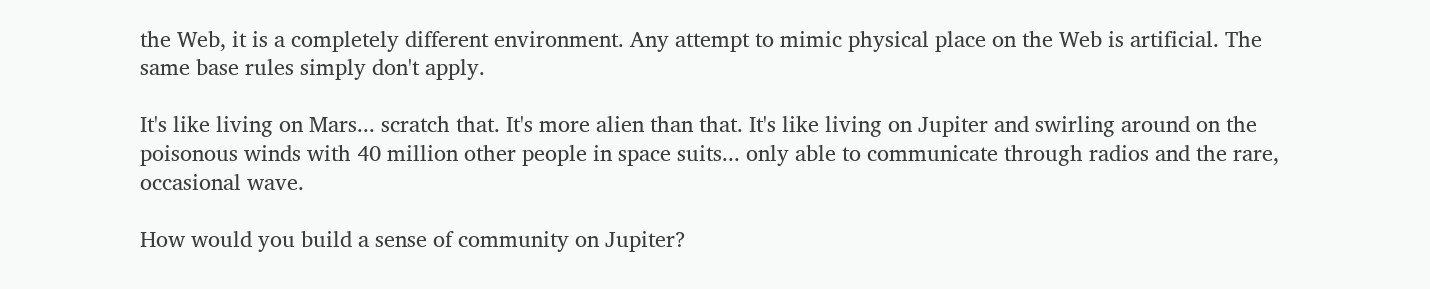the Web, it is a completely different environment. Any attempt to mimic physical place on the Web is artificial. The same base rules simply don't apply.

It's like living on Mars... scratch that. It's more alien than that. It's like living on Jupiter and swirling around on the poisonous winds with 40 million other people in space suits... only able to communicate through radios and the rare, occasional wave.

How would you build a sense of community on Jupiter?